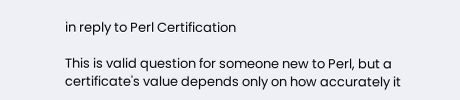in reply to Perl Certification

This is valid question for someone new to Perl, but a certificate's value depends only on how accurately it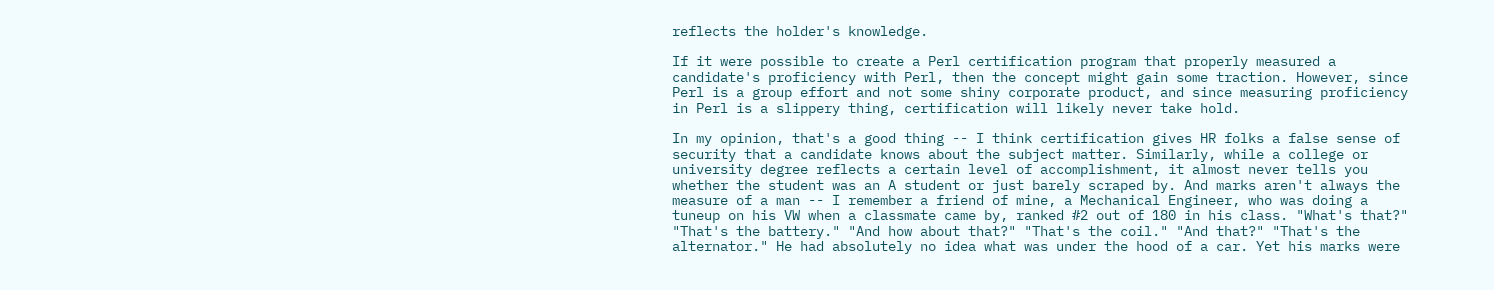reflects the holder's knowledge.

If it were possible to create a Perl certification program that properly measured a candidate's proficiency with Perl, then the concept might gain some traction. However, since Perl is a group effort and not some shiny corporate product, and since measuring proficiency in Perl is a slippery thing, certification will likely never take hold.

In my opinion, that's a good thing -- I think certification gives HR folks a false sense of security that a candidate knows about the subject matter. Similarly, while a college or university degree reflects a certain level of accomplishment, it almost never tells you whether the student was an A student or just barely scraped by. And marks aren't always the measure of a man -- I remember a friend of mine, a Mechanical Engineer, who was doing a tuneup on his VW when a classmate came by, ranked #2 out of 180 in his class. "What's that?" "That's the battery." "And how about that?" "That's the coil." "And that?" "That's the alternator." He had absolutely no idea what was under the hood of a car. Yet his marks were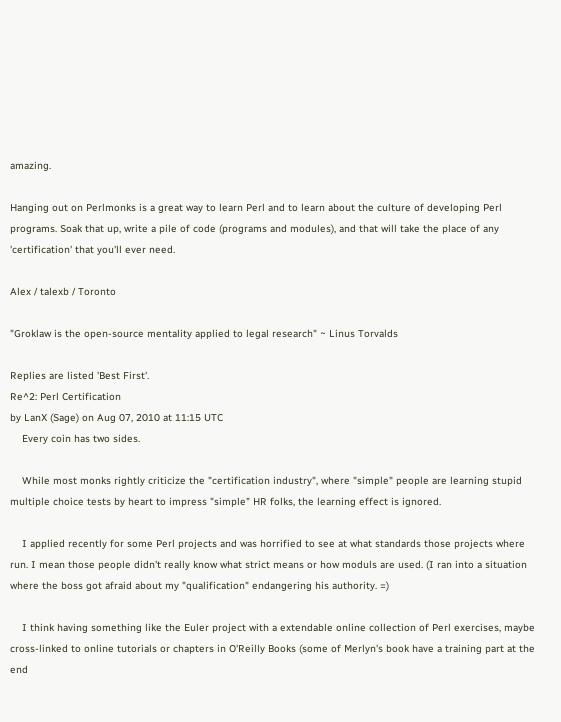amazing.

Hanging out on Perlmonks is a great way to learn Perl and to learn about the culture of developing Perl programs. Soak that up, write a pile of code (programs and modules), and that will take the place of any 'certification' that you'll ever need.

Alex / talexb / Toronto

"Groklaw is the open-source mentality applied to legal research" ~ Linus Torvalds

Replies are listed 'Best First'.
Re^2: Perl Certification
by LanX (Sage) on Aug 07, 2010 at 11:15 UTC
    Every coin has two sides.

    While most monks rightly criticize the "certification industry", where "simple" people are learning stupid multiple choice tests by heart to impress "simple" HR folks, the learning effect is ignored.

    I applied recently for some Perl projects and was horrified to see at what standards those projects where run. I mean those people didn't really know what strict means or how moduls are used. (I ran into a situation where the boss got afraid about my "qualification" endangering his authority. =)

    I think having something like the Euler project with a extendable online collection of Perl exercises, maybe cross-linked to online tutorials or chapters in O'Reilly Books (some of Merlyn's book have a training part at the end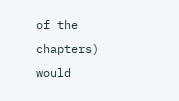of the chapters) would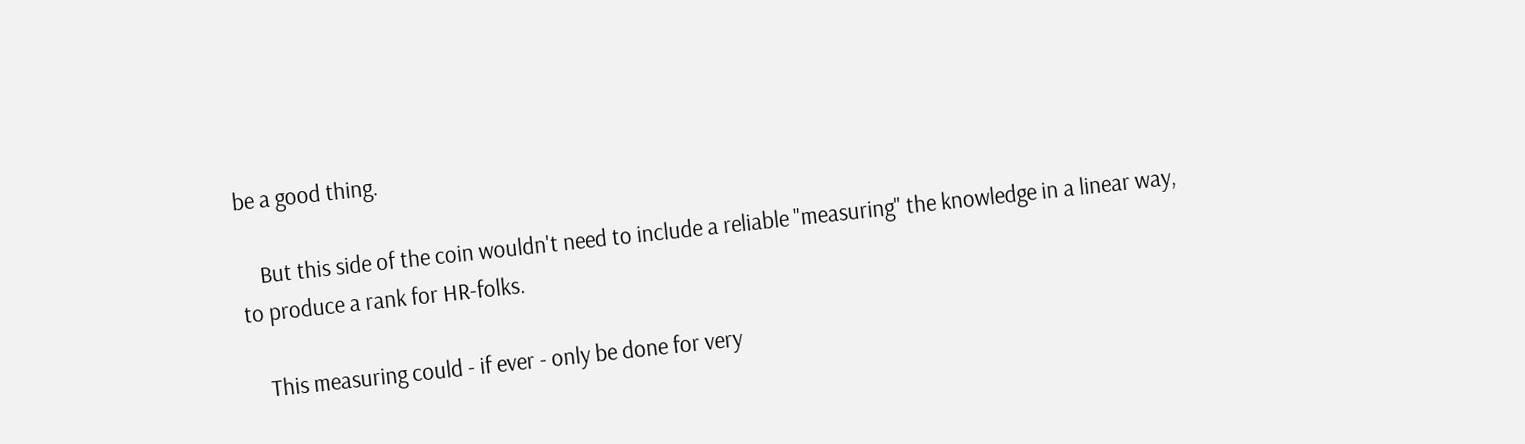be a good thing.

    But this side of the coin wouldn't need to include a reliable "measuring" the knowledge in a linear way, to produce a rank for HR-folks.

    This measuring could - if ever - only be done for very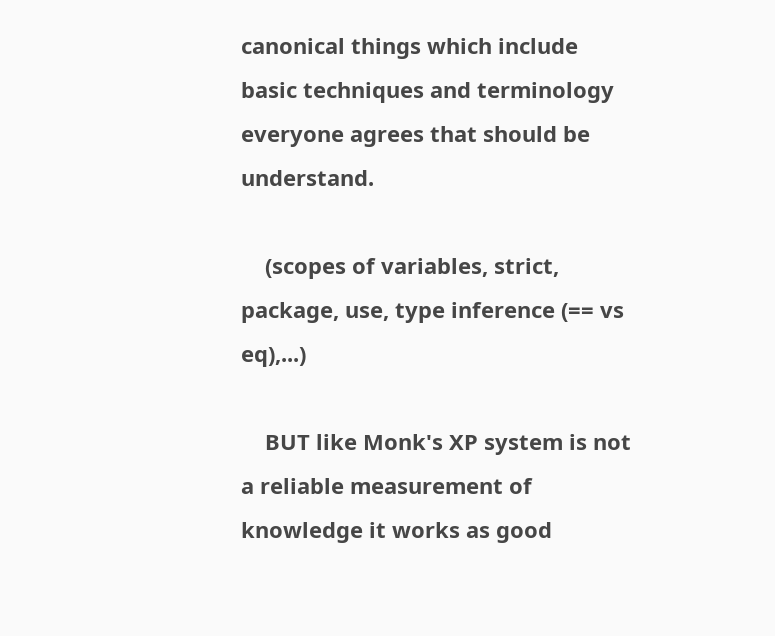canonical things which include basic techniques and terminology everyone agrees that should be understand.

    (scopes of variables, strict, package, use, type inference (== vs eq),...)

    BUT like Monk's XP system is not a reliable measurement of knowledge it works as good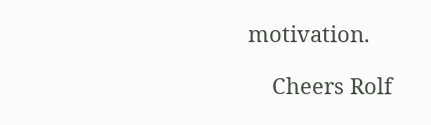motivation.

    Cheers Rolf